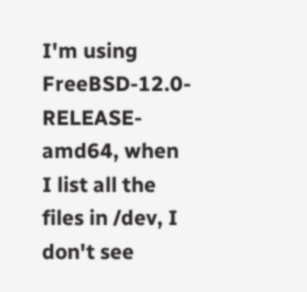I'm using FreeBSD-12.0-RELEASE-amd64, when I list all the files in /dev, I don't see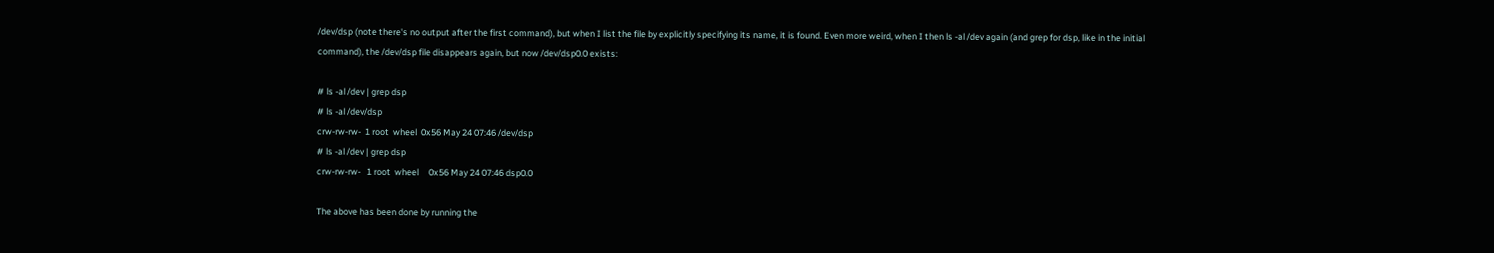/dev/dsp (note there's no output after the first command), but when I list the file by explicitly specifying its name, it is found. Even more weird, when I then ls -al /dev again (and grep for dsp, like in the initial command), the /dev/dsp file disappears again, but now /dev/dsp0.0 exists:

# ls -al /dev | grep dsp
# ls -al /dev/dsp
crw-rw-rw-  1 root  wheel  0x56 May 24 07:46 /dev/dsp
# ls -al /dev | grep dsp
crw-rw-rw-   1 root  wheel     0x56 May 24 07:46 dsp0.0

The above has been done by running the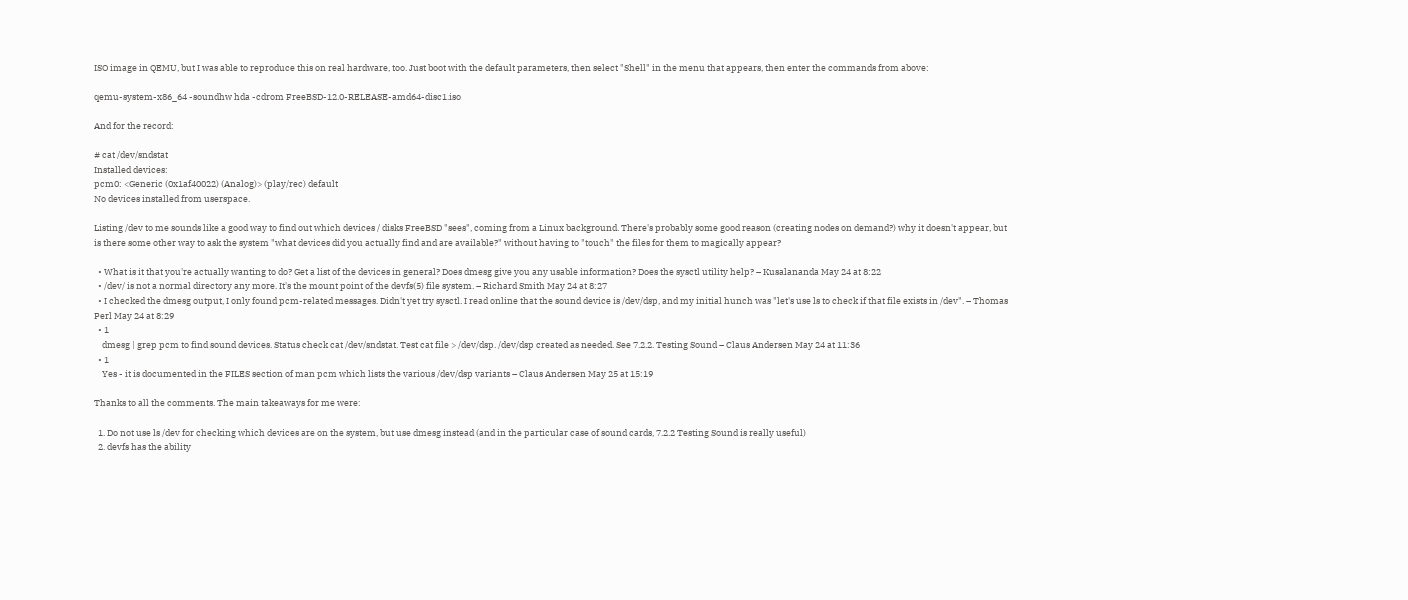ISO image in QEMU, but I was able to reproduce this on real hardware, too. Just boot with the default parameters, then select "Shell" in the menu that appears, then enter the commands from above:

qemu-system-x86_64 -soundhw hda -cdrom FreeBSD-12.0-RELEASE-amd64-disc1.iso

And for the record:

# cat /dev/sndstat
Installed devices:
pcm0: <Generic (0x1af40022) (Analog)> (play/rec) default
No devices installed from userspace.

Listing /dev to me sounds like a good way to find out which devices / disks FreeBSD "sees", coming from a Linux background. There's probably some good reason (creating nodes on demand?) why it doesn't appear, but is there some other way to ask the system "what devices did you actually find and are available?" without having to "touch" the files for them to magically appear?

  • What is it that you're actually wanting to do? Get a list of the devices in general? Does dmesg give you any usable information? Does the sysctl utility help? – Kusalananda May 24 at 8:22
  • /dev/ is not a normal directory any more. It's the mount point of the devfs(5) file system. – Richard Smith May 24 at 8:27
  • I checked the dmesg output, I only found pcm-related messages. Didn't yet try sysctl. I read online that the sound device is /dev/dsp, and my initial hunch was "let's use ls to check if that file exists in /dev". – Thomas Perl May 24 at 8:29
  • 1
    dmesg | grep pcm to find sound devices. Status check cat /dev/sndstat. Test cat file > /dev/dsp. /dev/dsp created as needed. See 7.2.2. Testing Sound – Claus Andersen May 24 at 11:36
  • 1
    Yes - it is documented in the FILES section of man pcm which lists the various /dev/dsp variants – Claus Andersen May 25 at 15:19

Thanks to all the comments. The main takeaways for me were:

  1. Do not use ls /dev for checking which devices are on the system, but use dmesg instead (and in the particular case of sound cards, 7.2.2 Testing Sound is really useful)
  2. devfs has the ability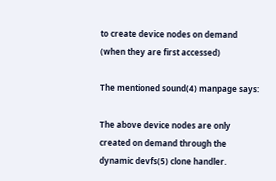to create device nodes on demand (when they are first accessed)

The mentioned sound(4) manpage says:

The above device nodes are only created on demand through the dynamic devfs(5) clone handler.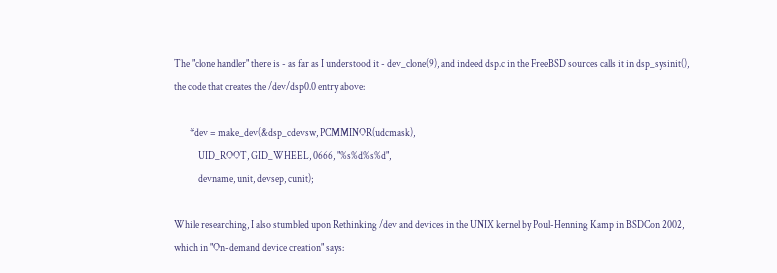The "clone handler" there is - as far as I understood it - dev_clone(9), and indeed dsp.c in the FreeBSD sources calls it in dsp_sysinit(), the code that creates the /dev/dsp0.0 entry above:

        *dev = make_dev(&dsp_cdevsw, PCMMINOR(udcmask),
            UID_ROOT, GID_WHEEL, 0666, "%s%d%s%d",
            devname, unit, devsep, cunit);

While researching, I also stumbled upon Rethinking /dev and devices in the UNIX kernel by Poul-Henning Kamp in BSDCon 2002, which in "On-demand device creation" says: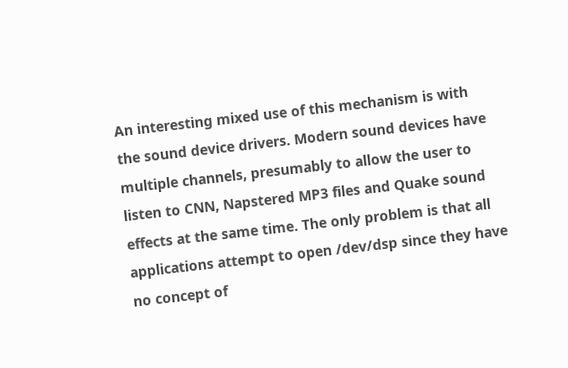An interesting mixed use of this mechanism is with the sound device drivers. Modern sound devices have multiple channels, presumably to allow the user to listen to CNN, Napstered MP3 files and Quake sound effects at the same time. The only problem is that all applications attempt to open /dev/dsp since they have no concept of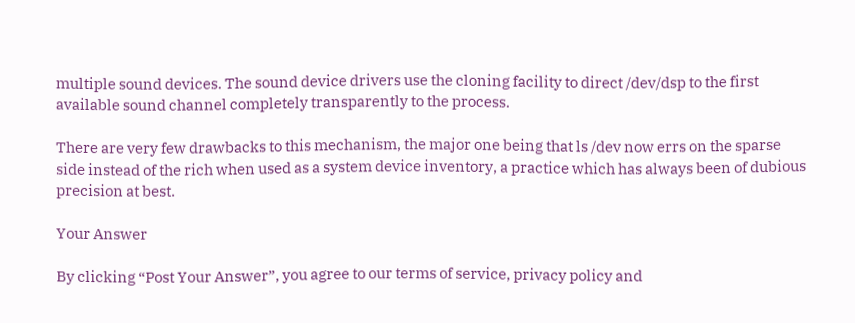multiple sound devices. The sound device drivers use the cloning facility to direct /dev/dsp to the first available sound channel completely transparently to the process.

There are very few drawbacks to this mechanism, the major one being that ls /dev now errs on the sparse side instead of the rich when used as a system device inventory, a practice which has always been of dubious precision at best.

Your Answer

By clicking “Post Your Answer”, you agree to our terms of service, privacy policy and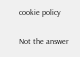cookie policy

Not the answer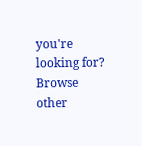you're looking for? Browse other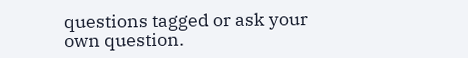questions tagged or ask your own question.